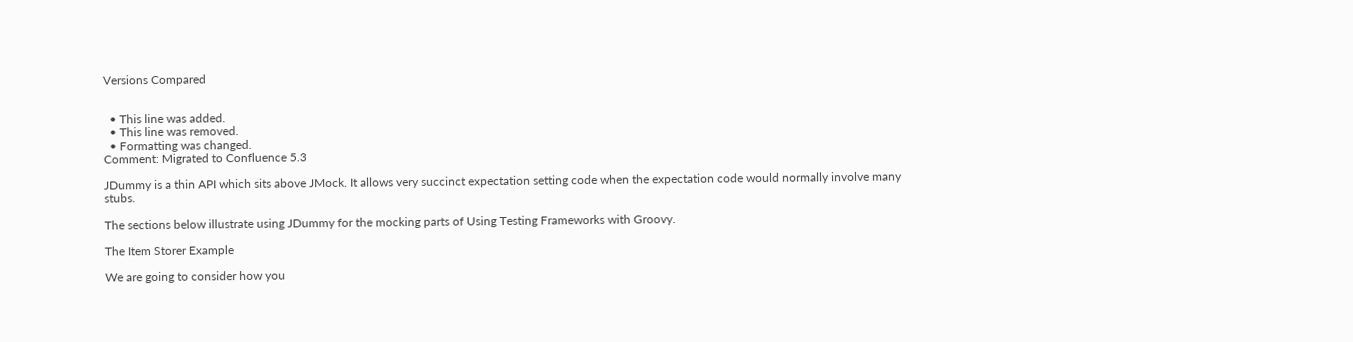Versions Compared


  • This line was added.
  • This line was removed.
  • Formatting was changed.
Comment: Migrated to Confluence 5.3

JDummy is a thin API which sits above JMock. It allows very succinct expectation setting code when the expectation code would normally involve many stubs.

The sections below illustrate using JDummy for the mocking parts of Using Testing Frameworks with Groovy.

The Item Storer Example

We are going to consider how you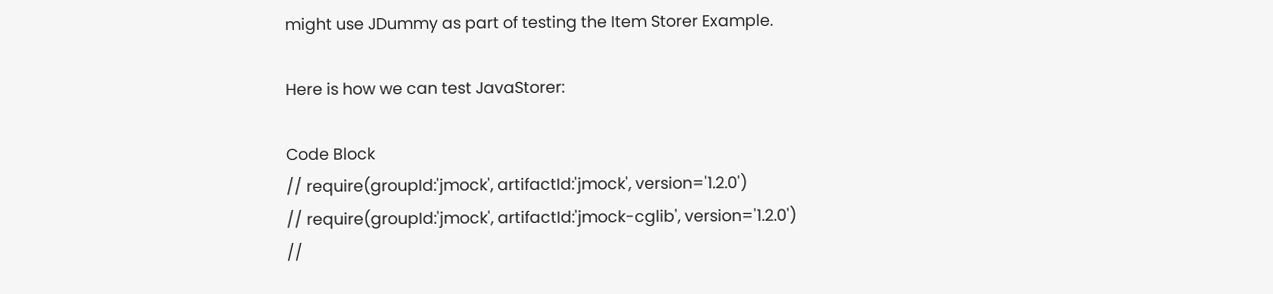might use JDummy as part of testing the Item Storer Example.

Here is how we can test JavaStorer:

Code Block
// require(groupId:'jmock', artifactId:'jmock', version='1.2.0')
// require(groupId:'jmock', artifactId:'jmock-cglib', version='1.2.0')
//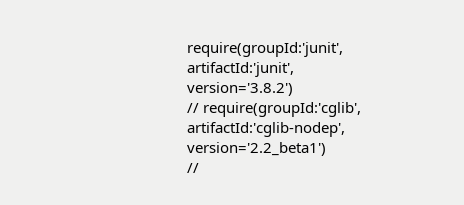require(groupId:'junit', artifactId:'junit', version='3.8.2')
// require(groupId:'cglib', artifactId:'cglib-nodep', version='2.2_beta1')
//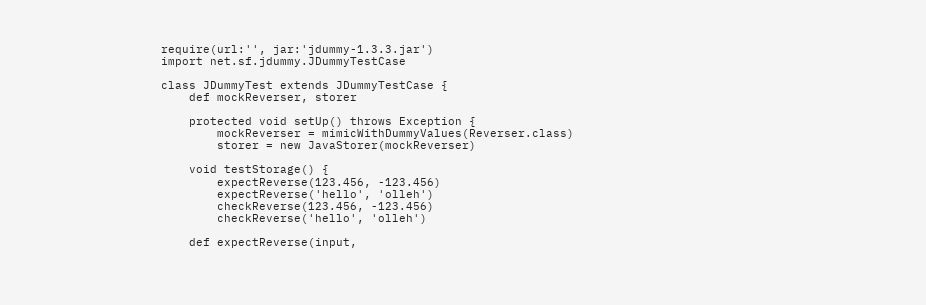require(url:'', jar:'jdummy-1.3.3.jar')
import net.sf.jdummy.JDummyTestCase

class JDummyTest extends JDummyTestCase {
    def mockReverser, storer

    protected void setUp() throws Exception {
        mockReverser = mimicWithDummyValues(Reverser.class)
        storer = new JavaStorer(mockReverser)

    void testStorage() {
        expectReverse(123.456, -123.456)
        expectReverse('hello', 'olleh')
        checkReverse(123.456, -123.456)
        checkReverse('hello', 'olleh')

    def expectReverse(input,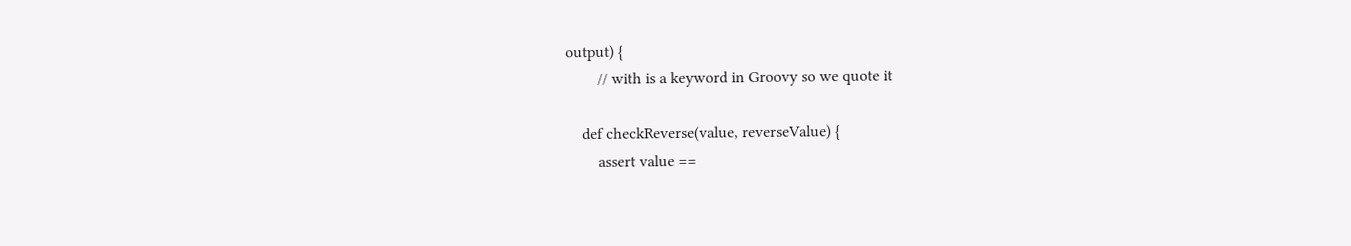output) {
        // with is a keyword in Groovy so we quote it

    def checkReverse(value, reverseValue) {
        assert value ==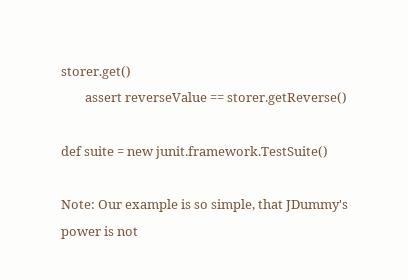storer.get()
        assert reverseValue == storer.getReverse()

def suite = new junit.framework.TestSuite()

Note: Our example is so simple, that JDummy's power is not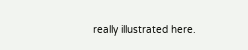really illustrated here.